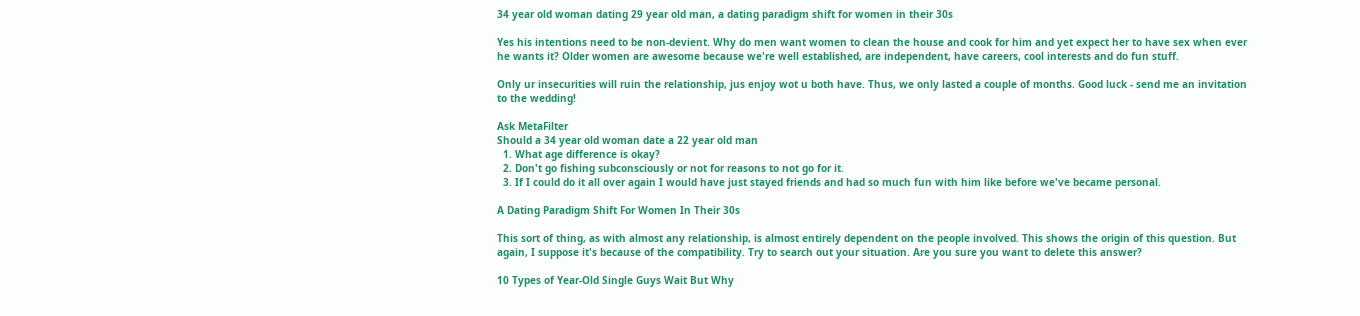34 year old woman dating 29 year old man, a dating paradigm shift for women in their 30s

Yes his intentions need to be non-devient. Why do men want women to clean the house and cook for him and yet expect her to have sex when ever he wants it? Older women are awesome because we're well established, are independent, have careers, cool interests and do fun stuff.

Only ur insecurities will ruin the relationship, jus enjoy wot u both have. Thus, we only lasted a couple of months. Good luck - send me an invitation to the wedding!

Ask MetaFilter
Should a 34 year old woman date a 22 year old man
  1. What age difference is okay?
  2. Don't go fishing subconsciously or not for reasons to not go for it.
  3. If I could do it all over again I would have just stayed friends and had so much fun with him like before we've became personal.

A Dating Paradigm Shift For Women In Their 30s

This sort of thing, as with almost any relationship, is almost entirely dependent on the people involved. This shows the origin of this question. But again, I suppose it's because of the compatibility. Try to search out your situation. Are you sure you want to delete this answer?

10 Types of Year-Old Single Guys Wait But Why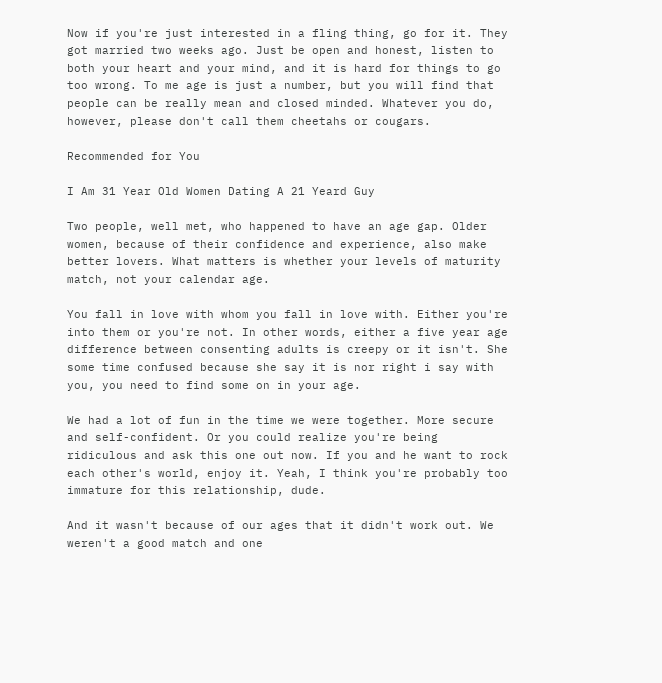Now if you're just interested in a fling thing, go for it. They got married two weeks ago. Just be open and honest, listen to both your heart and your mind, and it is hard for things to go too wrong. To me age is just a number, but you will find that people can be really mean and closed minded. Whatever you do, however, please don't call them cheetahs or cougars.

Recommended for You

I Am 31 Year Old Women Dating A 21 Yeard Guy

Two people, well met, who happened to have an age gap. Older women, because of their confidence and experience, also make better lovers. What matters is whether your levels of maturity match, not your calendar age.

You fall in love with whom you fall in love with. Either you're into them or you're not. In other words, either a five year age difference between consenting adults is creepy or it isn't. She some time confused because she say it is nor right i say with you, you need to find some on in your age.

We had a lot of fun in the time we were together. More secure and self-confident. Or you could realize you're being ridiculous and ask this one out now. If you and he want to rock each other's world, enjoy it. Yeah, I think you're probably too immature for this relationship, dude.

And it wasn't because of our ages that it didn't work out. We weren't a good match and one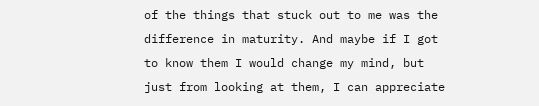of the things that stuck out to me was the difference in maturity. And maybe if I got to know them I would change my mind, but just from looking at them, I can appreciate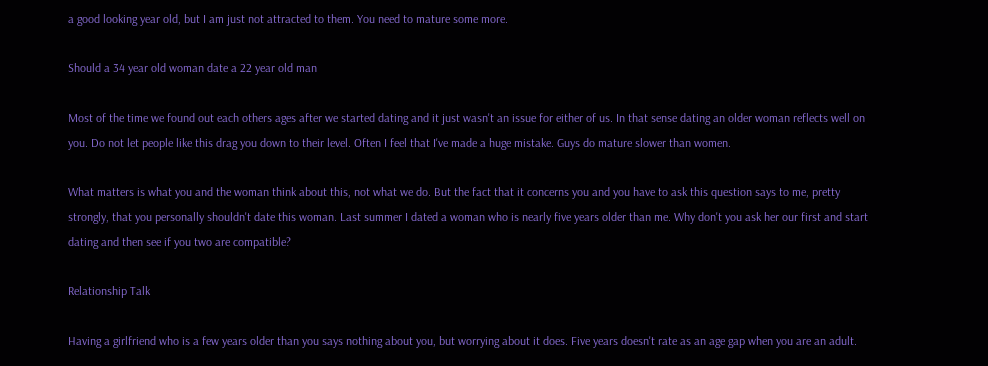a good looking year old, but I am just not attracted to them. You need to mature some more.

Should a 34 year old woman date a 22 year old man

Most of the time we found out each others ages after we started dating and it just wasn't an issue for either of us. In that sense dating an older woman reflects well on you. Do not let people like this drag you down to their level. Often I feel that I've made a huge mistake. Guys do mature slower than women.

What matters is what you and the woman think about this, not what we do. But the fact that it concerns you and you have to ask this question says to me, pretty strongly, that you personally shouldn't date this woman. Last summer I dated a woman who is nearly five years older than me. Why don't you ask her our first and start dating and then see if you two are compatible?

Relationship Talk

Having a girlfriend who is a few years older than you says nothing about you, but worrying about it does. Five years doesn't rate as an age gap when you are an adult.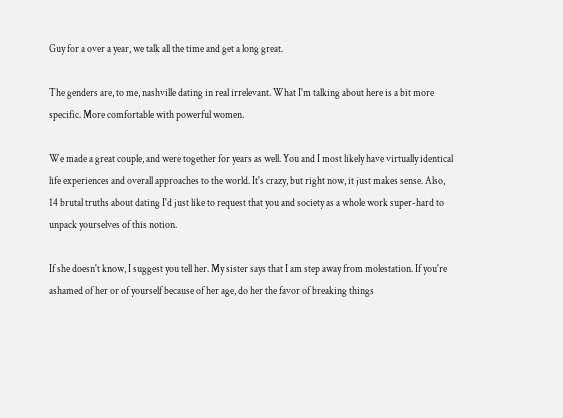Guy for a over a year, we talk all the time and get a long great.

The genders are, to me, nashville dating in real irrelevant. What I'm talking about here is a bit more specific. More comfortable with powerful women.

We made a great couple, and were together for years as well. You and I most likely have virtually identical life experiences and overall approaches to the world. It's crazy, but right now, it just makes sense. Also, 14 brutal truths about dating I'd just like to request that you and society as a whole work super-hard to unpack yourselves of this notion.

If she doesn't know, I suggest you tell her. My sister says that I am step away from molestation. If you're ashamed of her or of yourself because of her age, do her the favor of breaking things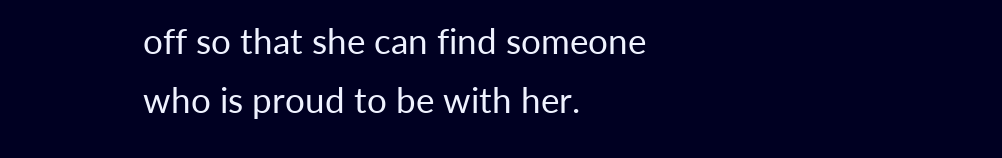off so that she can find someone who is proud to be with her.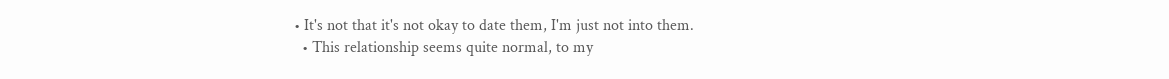• It's not that it's not okay to date them, I'm just not into them.
  • This relationship seems quite normal, to my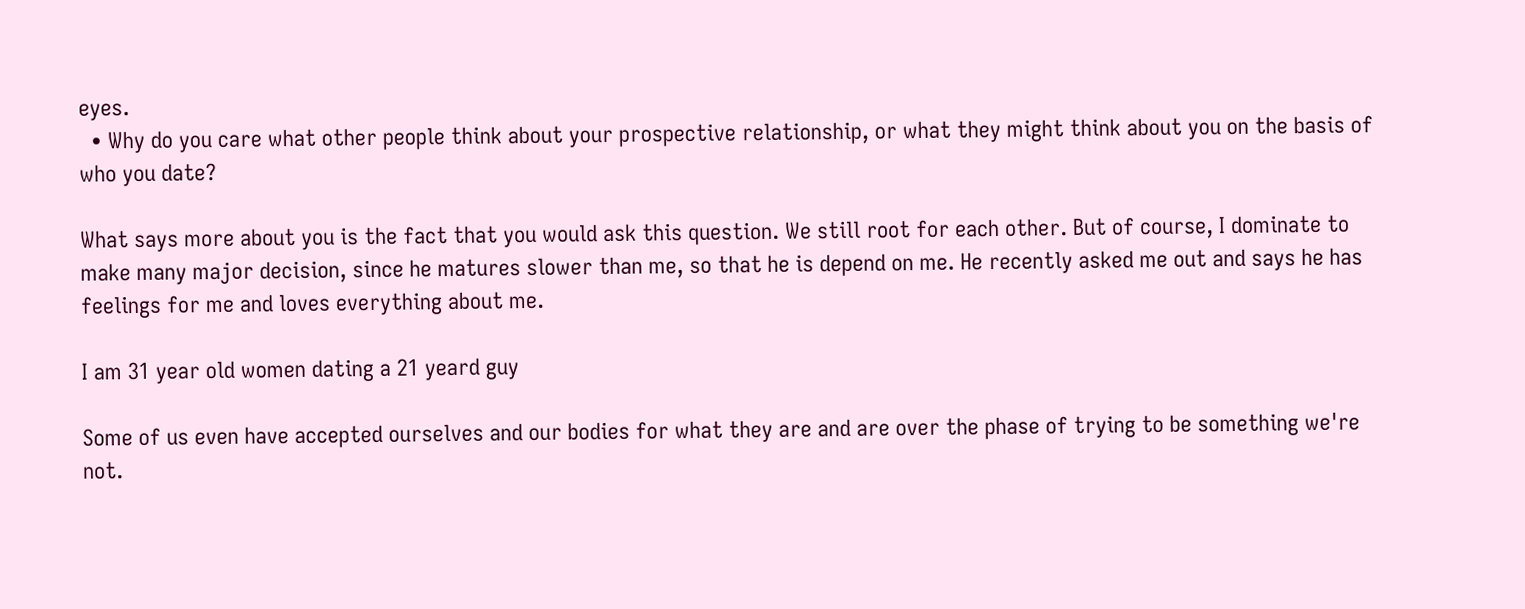eyes.
  • Why do you care what other people think about your prospective relationship, or what they might think about you on the basis of who you date?

What says more about you is the fact that you would ask this question. We still root for each other. But of course, I dominate to make many major decision, since he matures slower than me, so that he is depend on me. He recently asked me out and says he has feelings for me and loves everything about me.

I am 31 year old women dating a 21 yeard guy

Some of us even have accepted ourselves and our bodies for what they are and are over the phase of trying to be something we're not.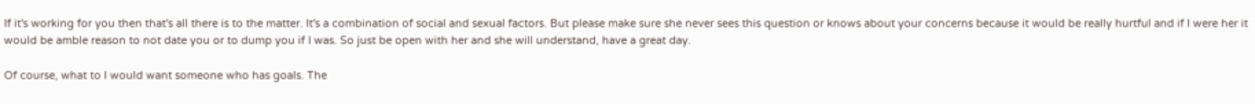If it's working for you then that's all there is to the matter. It's a combination of social and sexual factors. But please make sure she never sees this question or knows about your concerns because it would be really hurtful and if I were her it would be amble reason to not date you or to dump you if I was. So just be open with her and she will understand, have a great day.

Of course, what to I would want someone who has goals. The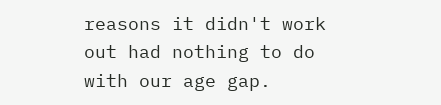reasons it didn't work out had nothing to do with our age gap.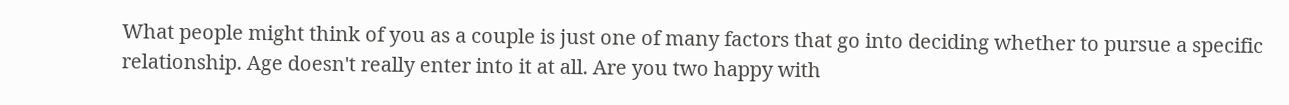What people might think of you as a couple is just one of many factors that go into deciding whether to pursue a specific relationship. Age doesn't really enter into it at all. Are you two happy with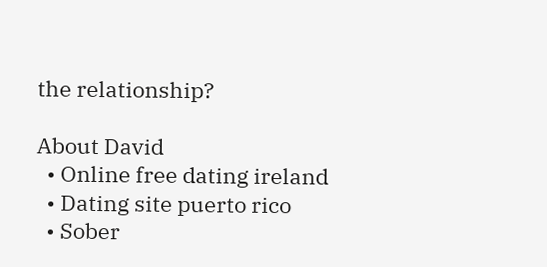the relationship?

About David
  • Online free dating ireland
  • Dating site puerto rico
  • Sober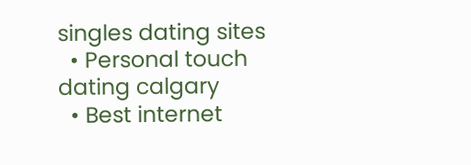singles dating sites
  • Personal touch dating calgary
  • Best internet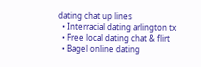dating chat up lines
  • Interracial dating arlington tx
  • Free local dating chat & flirt
  • Bagel online dating